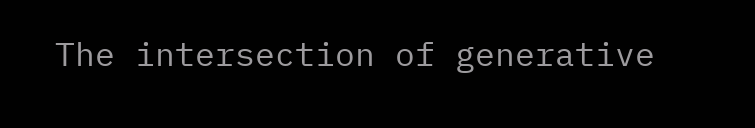The intersection of generative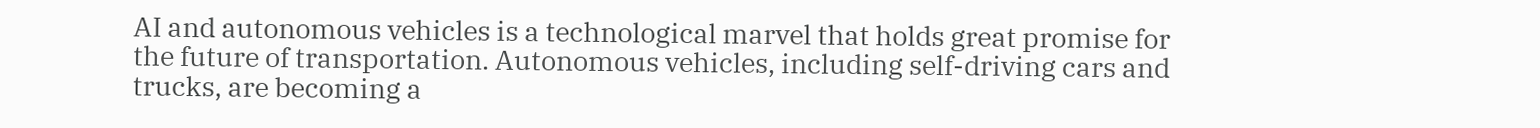AI and autonomous vehicles is a technological marvel that holds great promise for the future of transportation. Autonomous vehicles, including self-driving cars and trucks, are becoming a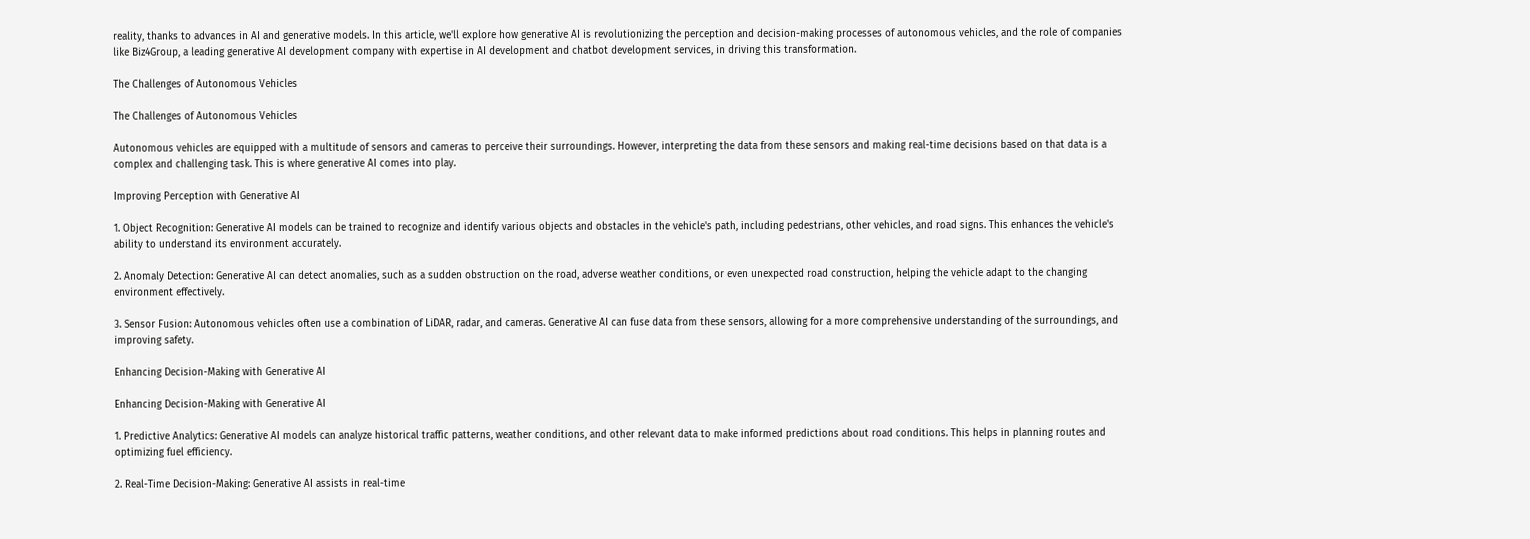reality, thanks to advances in AI and generative models. In this article, we'll explore how generative AI is revolutionizing the perception and decision-making processes of autonomous vehicles, and the role of companies like Biz4Group, a leading generative AI development company with expertise in AI development and chatbot development services, in driving this transformation.

The Challenges of Autonomous Vehicles

The Challenges of Autonomous Vehicles

Autonomous vehicles are equipped with a multitude of sensors and cameras to perceive their surroundings. However, interpreting the data from these sensors and making real-time decisions based on that data is a complex and challenging task. This is where generative AI comes into play.

Improving Perception with Generative AI

1. Object Recognition: Generative AI models can be trained to recognize and identify various objects and obstacles in the vehicle's path, including pedestrians, other vehicles, and road signs. This enhances the vehicle's ability to understand its environment accurately.

2. Anomaly Detection: Generative AI can detect anomalies, such as a sudden obstruction on the road, adverse weather conditions, or even unexpected road construction, helping the vehicle adapt to the changing environment effectively.

3. Sensor Fusion: Autonomous vehicles often use a combination of LiDAR, radar, and cameras. Generative AI can fuse data from these sensors, allowing for a more comprehensive understanding of the surroundings, and improving safety.

Enhancing Decision-Making with Generative AI

Enhancing Decision-Making with Generative AI

1. Predictive Analytics: Generative AI models can analyze historical traffic patterns, weather conditions, and other relevant data to make informed predictions about road conditions. This helps in planning routes and optimizing fuel efficiency.

2. Real-Time Decision-Making: Generative AI assists in real-time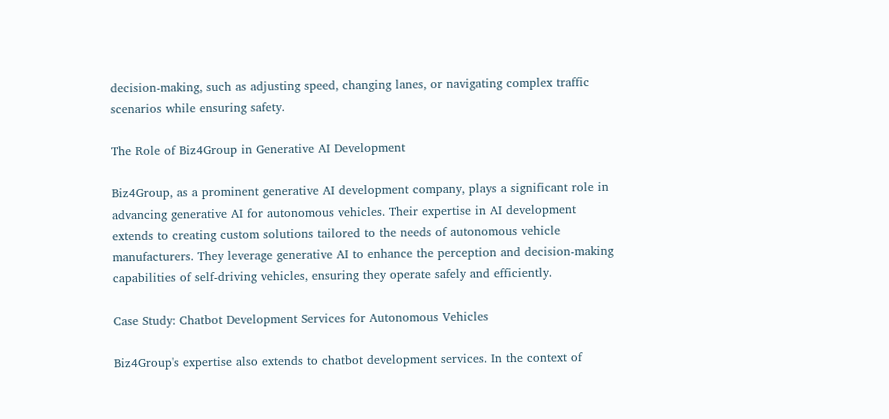decision-making, such as adjusting speed, changing lanes, or navigating complex traffic scenarios while ensuring safety.

The Role of Biz4Group in Generative AI Development

Biz4Group, as a prominent generative AI development company, plays a significant role in advancing generative AI for autonomous vehicles. Their expertise in AI development extends to creating custom solutions tailored to the needs of autonomous vehicle manufacturers. They leverage generative AI to enhance the perception and decision-making capabilities of self-driving vehicles, ensuring they operate safely and efficiently.

Case Study: Chatbot Development Services for Autonomous Vehicles

Biz4Group's expertise also extends to chatbot development services. In the context of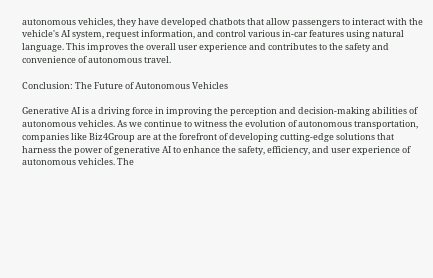autonomous vehicles, they have developed chatbots that allow passengers to interact with the vehicle's AI system, request information, and control various in-car features using natural language. This improves the overall user experience and contributes to the safety and convenience of autonomous travel.

Conclusion: The Future of Autonomous Vehicles

Generative AI is a driving force in improving the perception and decision-making abilities of autonomous vehicles. As we continue to witness the evolution of autonomous transportation, companies like Biz4Group are at the forefront of developing cutting-edge solutions that harness the power of generative AI to enhance the safety, efficiency, and user experience of autonomous vehicles. The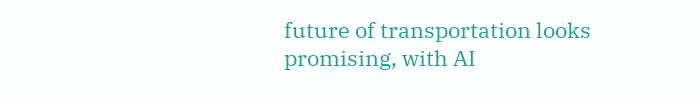future of transportation looks promising, with AI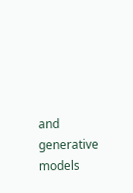and generative models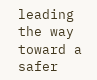leading the way toward a safer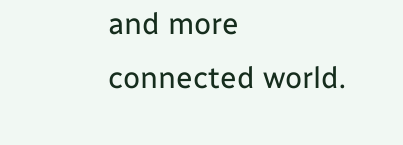and more connected world.